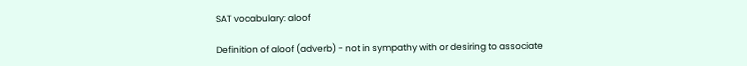SAT vocabulary: aloof

Definition of aloof (adverb) - not in sympathy with or desiring to associate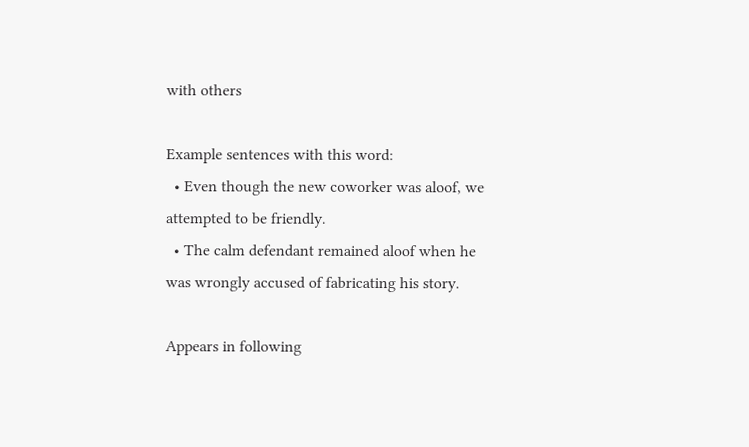with others

Example sentences with this word:
  • Even though the new coworker was aloof, we attempted to be friendly.
  • The calm defendant remained aloof when he was wrongly accused of fabricating his story.

Appears in following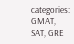categories: GMAT, SAT, GRE